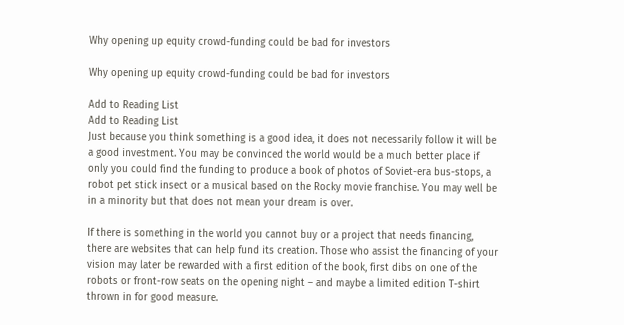Why opening up equity crowd-funding could be bad for investors

Why opening up equity crowd-funding could be bad for investors

Add to Reading List
Add to Reading List
Just because you think something is a good idea, it does not necessarily follow it will be a good investment. You may be convinced the world would be a much better place if only you could find the funding to produce a book of photos of Soviet-era bus-stops, a robot pet stick insect or a musical based on the Rocky movie franchise. You may well be in a minority but that does not mean your dream is over.

If there is something in the world you cannot buy or a project that needs financing, there are websites that can help fund its creation. Those who assist the financing of your vision may later be rewarded with a first edition of the book, first dibs on one of the robots or front-row seats on the opening night – and maybe a limited edition T-shirt thrown in for good measure.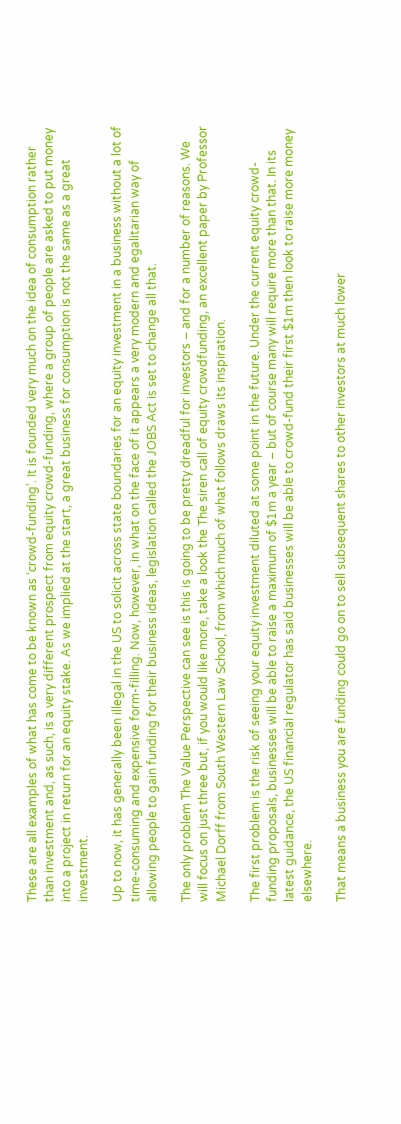These are all examples of what has come to be known as ‘crowd-funding’. It is founded very much on the idea of consumption rather than investment and, as such, is a very different prospect from equity crowd-funding, where a group of people are asked to put money into a project in return for an equity stake. As we implied at the start, a great business for consumption is not the same as a great investment.

Up to now, it has generally been illegal in the US to solicit across state boundaries for an equity investment in a business without a lot of time-consuming and expensive form-filling. Now, however, in what on the face of it appears a very modern and egalitarian way of allowing people to gain funding for their business ideas, legislation called the JOBS Act is set to change all that.

The only problem The Value Perspective can see is this is going to be pretty dreadful for investors – and for a number of reasons. We will focus on just three but, if you would like more, take a look the The siren call of equity crowdfunding, an excellent paper by Professor Michael Dorff from South Western Law School, from which much of what follows draws its inspiration.

The first problem is the risk of seeing your equity investment diluted at some point in the future. Under the current equity crowd-funding proposals, businesses will be able to raise a maximum of $1m a year – but of course many will require more than that. In its latest guidance, the US financial regulator has said businesses will be able to crowd-fund their first $1m then look to raise more money elsewhere.

That means a business you are funding could go on to sell subsequent shares to other investors at much lower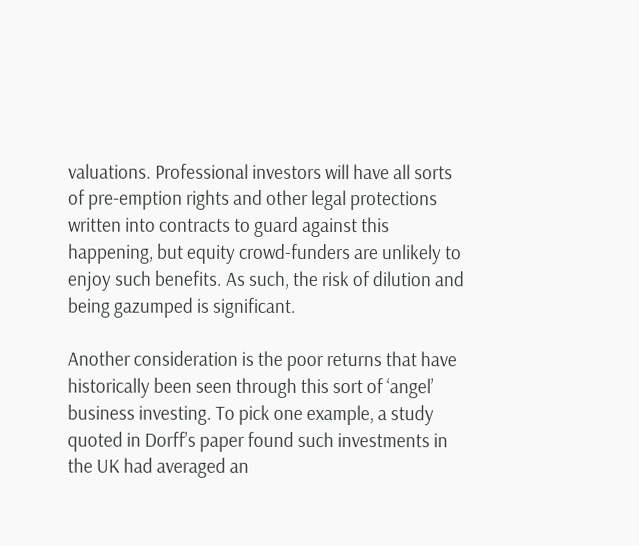valuations. Professional investors will have all sorts of pre-emption rights and other legal protections written into contracts to guard against this happening, but equity crowd-funders are unlikely to enjoy such benefits. As such, the risk of dilution and being gazumped is significant.

Another consideration is the poor returns that have historically been seen through this sort of ‘angel’ business investing. To pick one example, a study quoted in Dorff’s paper found such investments in the UK had averaged an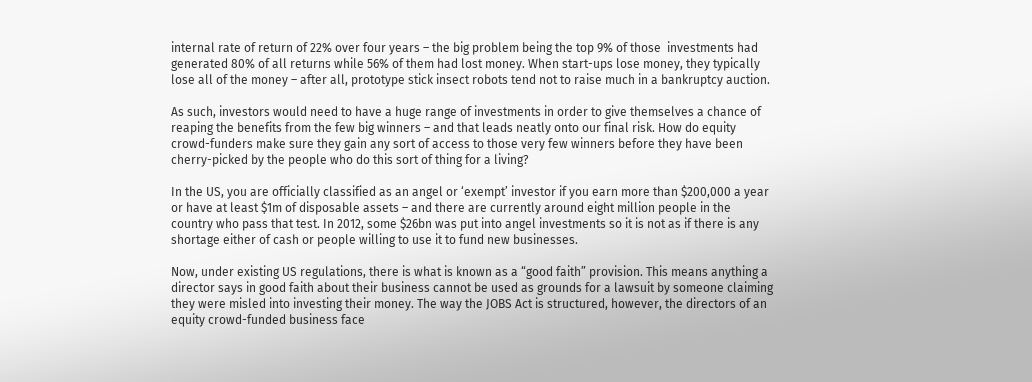internal rate of return of 22% over four years – the big problem being the top 9% of those  investments had generated 80% of all returns while 56% of them had lost money. When start-ups lose money, they typically lose all of the money – after all, prototype stick insect robots tend not to raise much in a bankruptcy auction.

As such, investors would need to have a huge range of investments in order to give themselves a chance of reaping the benefits from the few big winners – and that leads neatly onto our final risk. How do equity crowd-funders make sure they gain any sort of access to those very few winners before they have been cherry-picked by the people who do this sort of thing for a living?

In the US, you are officially classified as an angel or ‘exempt’ investor if you earn more than $200,000 a year or have at least $1m of disposable assets – and there are currently around eight million people in the country who pass that test. In 2012, some $26bn was put into angel investments so it is not as if there is any shortage either of cash or people willing to use it to fund new businesses.

Now, under existing US regulations, there is what is known as a “good faith” provision. This means anything a director says in good faith about their business cannot be used as grounds for a lawsuit by someone claiming they were misled into investing their money. The way the JOBS Act is structured, however, the directors of an equity crowd-funded business face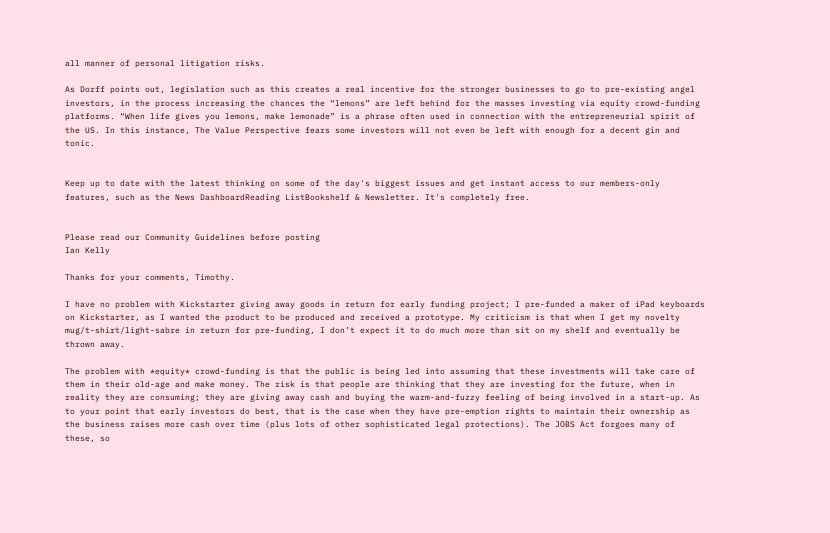all manner of personal litigation risks.

As Dorff points out, legislation such as this creates a real incentive for the stronger businesses to go to pre-existing angel investors, in the process increasing the chances the “lemons” are left behind for the masses investing via equity crowd-funding platforms. “When life gives you lemons, make lemonade” is a phrase often used in connection with the entrepreneurial spirit of the US. In this instance, The Value Perspective fears some investors will not even be left with enough for a decent gin and tonic.


Keep up to date with the latest thinking on some of the day's biggest issues and get instant access to our members-only features, such as the News DashboardReading ListBookshelf & Newsletter. It's completely free.


Please read our Community Guidelines before posting
Ian Kelly

Thanks for your comments, Timothy.

I have no problem with Kickstarter giving away goods in return for early funding project; I pre-funded a maker of iPad keyboards on Kickstarter, as I wanted the product to be produced and received a prototype. My criticism is that when I get my novelty mug/t-shirt/light-sabre in return for pre-funding, I don’t expect it to do much more than sit on my shelf and eventually be thrown away.

The problem with *equity* crowd-funding is that the public is being led into assuming that these investments will take care of them in their old-age and make money. The risk is that people are thinking that they are investing for the future, when in reality they are consuming; they are giving away cash and buying the warm-and-fuzzy feeling of being involved in a start-up. As to your point that early investors do best, that is the case when they have pre-emption rights to maintain their ownership as the business raises more cash over time (plus lots of other sophisticated legal protections). The JOBS Act forgoes many of these, so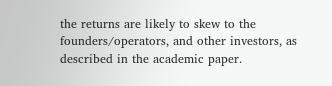the returns are likely to skew to the founders/operators, and other investors, as described in the academic paper.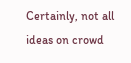Certainly, not all ideas on crowd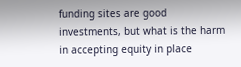funding sites are good investments, but what is the harm in accepting equity in place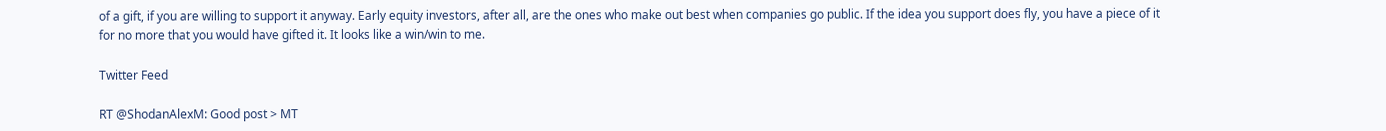of a gift, if you are willing to support it anyway. Early equity investors, after all, are the ones who make out best when companies go public. If the idea you support does fly, you have a piece of it for no more that you would have gifted it. It looks like a win/win to me.

Twitter Feed

RT @ShodanAlexM: Good post > MT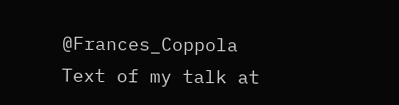@Frances_Coppola Text of my talk at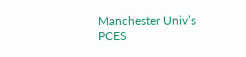Manchester Univ’s PCES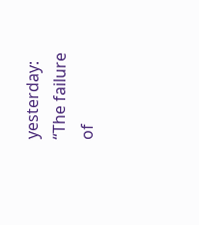yesterday: “The failure of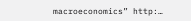macroeconomics” http:…